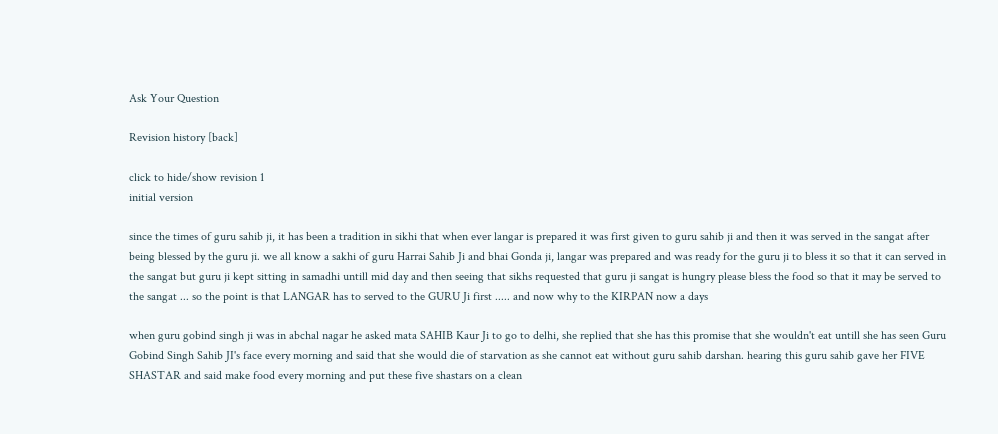Ask Your Question

Revision history [back]

click to hide/show revision 1
initial version

since the times of guru sahib ji, it has been a tradition in sikhi that when ever langar is prepared it was first given to guru sahib ji and then it was served in the sangat after being blessed by the guru ji. we all know a sakhi of guru Harrai Sahib Ji and bhai Gonda ji, langar was prepared and was ready for the guru ji to bless it so that it can served in the sangat but guru ji kept sitting in samadhi untill mid day and then seeing that sikhs requested that guru ji sangat is hungry please bless the food so that it may be served to the sangat ... so the point is that LANGAR has to served to the GURU Ji first ..... and now why to the KIRPAN now a days

when guru gobind singh ji was in abchal nagar he asked mata SAHIB Kaur Ji to go to delhi, she replied that she has this promise that she wouldn't eat untill she has seen Guru Gobind Singh Sahib JI's face every morning and said that she would die of starvation as she cannot eat without guru sahib darshan. hearing this guru sahib gave her FIVE SHASTAR and said make food every morning and put these five shastars on a clean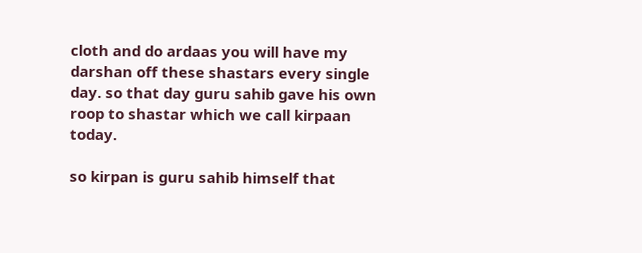cloth and do ardaas you will have my darshan off these shastars every single day. so that day guru sahib gave his own roop to shastar which we call kirpaan today.

so kirpan is guru sahib himself that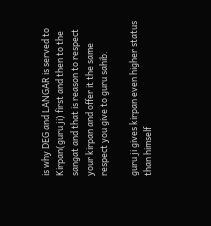is why DEG and LANGAR is served to Kirpan(guru ji) first and then to the sangat and that is reason to respect your kirpan and offer it the same respect you give to guru sahib.

guru ji gives kirpan even higher status than himself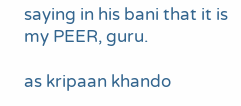saying in his bani that it is my PEER, guru.

as kripaan khando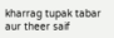kharrag tupak tabar aur theer saif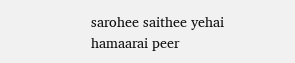sarohee saithee yehai hamaarai peer